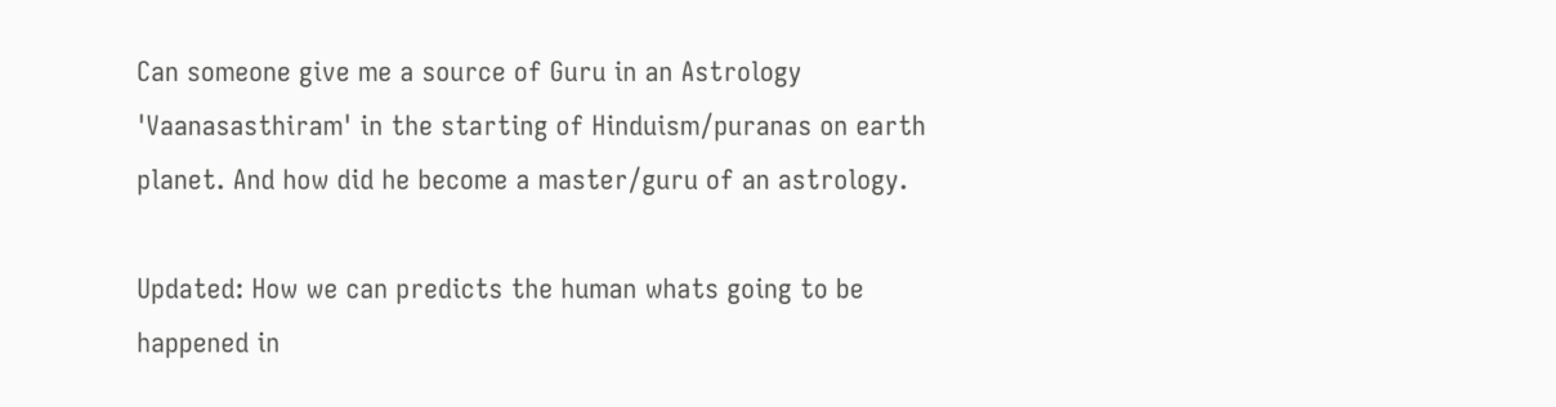Can someone give me a source of Guru in an Astrology 'Vaanasasthiram' in the starting of Hinduism/puranas on earth planet. And how did he become a master/guru of an astrology.

Updated: How we can predicts the human whats going to be happened in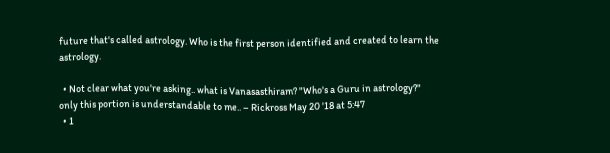future that's called astrology. Who is the first person identified and created to learn the astrology.

  • Not clear what you're asking.. what is Vanasasthiram? "Who's a Guru in astrology?" only this portion is understandable to me.. – Rickross May 20 '18 at 5:47
  • 1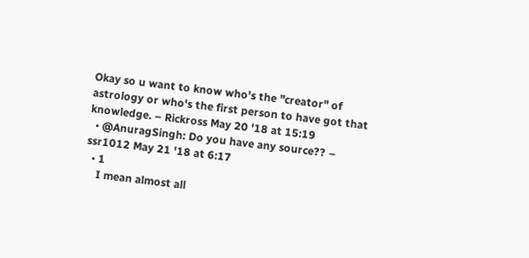Okay so u want to know who's the "creator" of astrology or who's the first person to have got that knowledge. – Rickross May 20 '18 at 15:19
  • @AnuragSingh: Do you have any source?? – ssr1012 May 21 '18 at 6:17
  • 1
    I mean almost all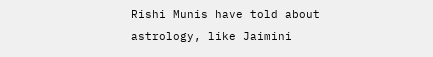Rishi Munis have told about astrology, like Jaimini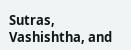Sutras, Vashishtha, and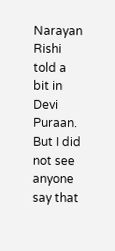Narayan Rishi told a bit in Devi Puraan. But I did not see anyone say that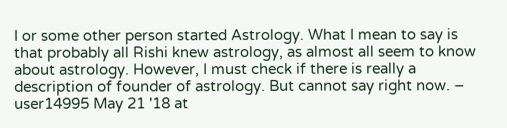I or some other person started Astrology. What I mean to say is that probably all Rishi knew astrology, as almost all seem to know about astrology. However, I must check if there is really a description of founder of astrology. But cannot say right now. – user14995 May 21 '18 at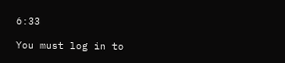6:33

You must log in to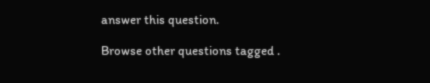answer this question.

Browse other questions tagged .